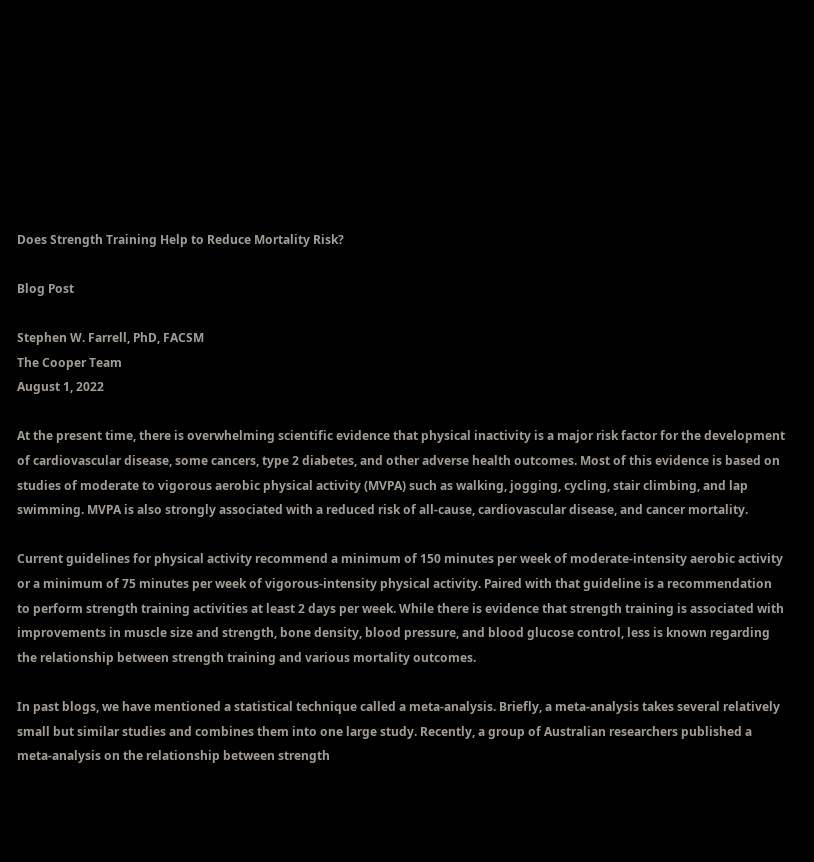Does Strength Training Help to Reduce Mortality Risk?

Blog Post

Stephen W. Farrell, PhD, FACSM
The Cooper Team
August 1, 2022

At the present time, there is overwhelming scientific evidence that physical inactivity is a major risk factor for the development of cardiovascular disease, some cancers, type 2 diabetes, and other adverse health outcomes. Most of this evidence is based on studies of moderate to vigorous aerobic physical activity (MVPA) such as walking, jogging, cycling, stair climbing, and lap swimming. MVPA is also strongly associated with a reduced risk of all-cause, cardiovascular disease, and cancer mortality.

Current guidelines for physical activity recommend a minimum of 150 minutes per week of moderate-intensity aerobic activity or a minimum of 75 minutes per week of vigorous-intensity physical activity. Paired with that guideline is a recommendation to perform strength training activities at least 2 days per week. While there is evidence that strength training is associated with improvements in muscle size and strength, bone density, blood pressure, and blood glucose control, less is known regarding the relationship between strength training and various mortality outcomes.

In past blogs, we have mentioned a statistical technique called a meta-analysis. Briefly, a meta-analysis takes several relatively small but similar studies and combines them into one large study. Recently, a group of Australian researchers published a meta-analysis on the relationship between strength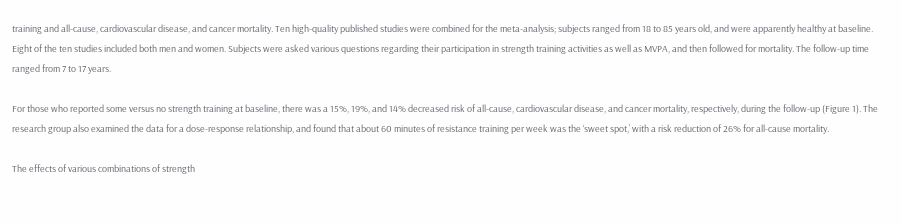training and all-cause, cardiovascular disease, and cancer mortality. Ten high-quality published studies were combined for the meta-analysis; subjects ranged from 18 to 85 years old, and were apparently healthy at baseline. Eight of the ten studies included both men and women. Subjects were asked various questions regarding their participation in strength training activities as well as MVPA, and then followed for mortality. The follow-up time ranged from 7 to 17 years.

For those who reported some versus no strength training at baseline, there was a 15%, 19%, and 14% decreased risk of all-cause, cardiovascular disease, and cancer mortality, respectively, during the follow-up (Figure 1). The research group also examined the data for a dose-response relationship, and found that about 60 minutes of resistance training per week was the ‘sweet spot,’ with a risk reduction of 26% for all-cause mortality.

The effects of various combinations of strength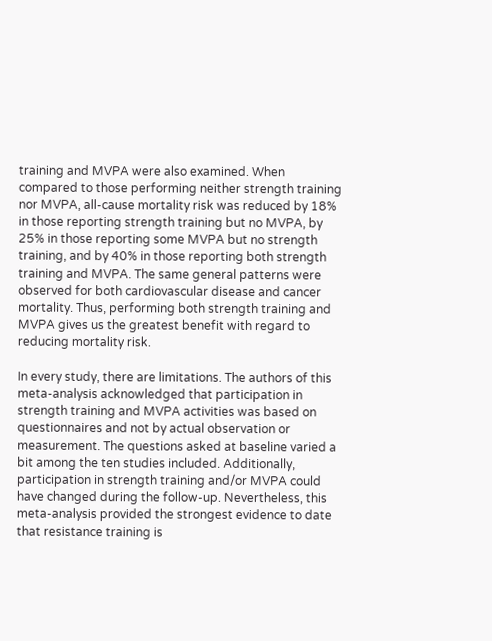training and MVPA were also examined. When compared to those performing neither strength training nor MVPA, all-cause mortality risk was reduced by 18% in those reporting strength training but no MVPA, by 25% in those reporting some MVPA but no strength training, and by 40% in those reporting both strength training and MVPA. The same general patterns were observed for both cardiovascular disease and cancer mortality. Thus, performing both strength training and MVPA gives us the greatest benefit with regard to reducing mortality risk.

In every study, there are limitations. The authors of this meta-analysis acknowledged that participation in strength training and MVPA activities was based on questionnaires and not by actual observation or measurement. The questions asked at baseline varied a bit among the ten studies included. Additionally, participation in strength training and/or MVPA could have changed during the follow-up. Nevertheless, this meta-analysis provided the strongest evidence to date that resistance training is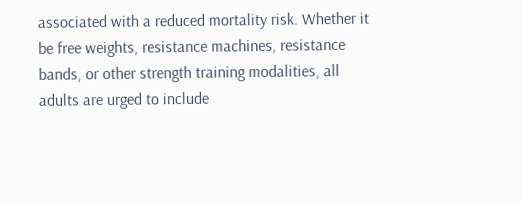associated with a reduced mortality risk. Whether it be free weights, resistance machines, resistance bands, or other strength training modalities, all adults are urged to include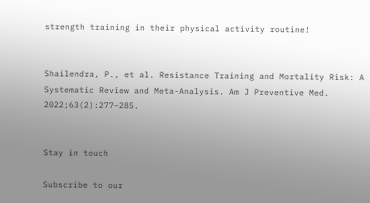strength training in their physical activity routine!


Shailendra, P., et al. Resistance Training and Mortality Risk: A Systematic Review and Meta-Analysis. Am J Preventive Med. 2022;63(2):277−285.


Stay in touch

Subscribe to our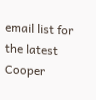email list for the latest Cooper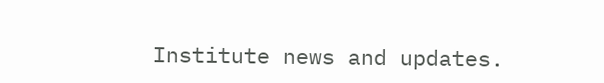Institute news and updates.